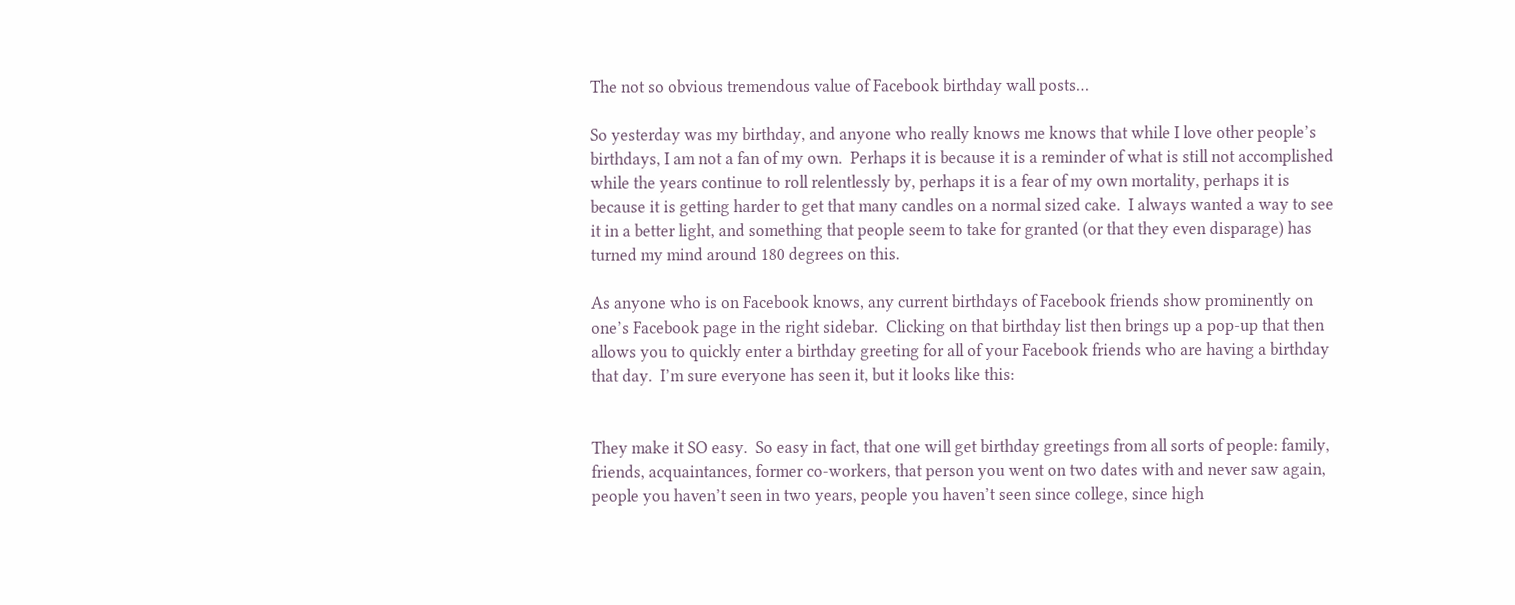The not so obvious tremendous value of Facebook birthday wall posts…

So yesterday was my birthday, and anyone who really knows me knows that while I love other people’s birthdays, I am not a fan of my own.  Perhaps it is because it is a reminder of what is still not accomplished while the years continue to roll relentlessly by, perhaps it is a fear of my own mortality, perhaps it is because it is getting harder to get that many candles on a normal sized cake.  I always wanted a way to see it in a better light, and something that people seem to take for granted (or that they even disparage) has turned my mind around 180 degrees on this.

As anyone who is on Facebook knows, any current birthdays of Facebook friends show prominently on one’s Facebook page in the right sidebar.  Clicking on that birthday list then brings up a pop-up that then allows you to quickly enter a birthday greeting for all of your Facebook friends who are having a birthday that day.  I’m sure everyone has seen it, but it looks like this:


They make it SO easy.  So easy in fact, that one will get birthday greetings from all sorts of people: family, friends, acquaintances, former co-workers, that person you went on two dates with and never saw again, people you haven’t seen in two years, people you haven’t seen since college, since high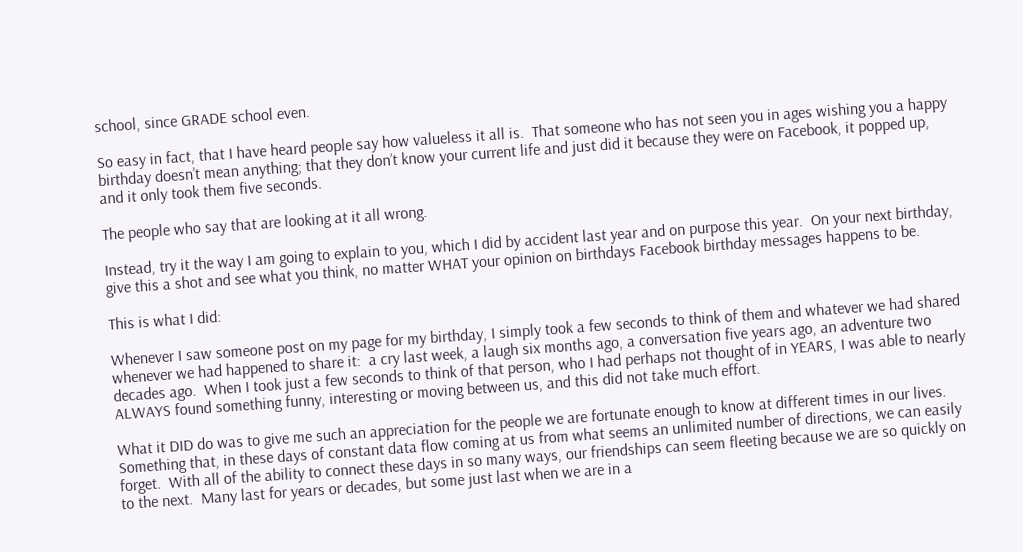school, since GRADE school even.

So easy in fact, that I have heard people say how valueless it all is.  That someone who has not seen you in ages wishing you a happy birthday doesn’t mean anything; that they don’t know your current life and just did it because they were on Facebook, it popped up, and it only took them five seconds.

The people who say that are looking at it all wrong.

Instead, try it the way I am going to explain to you, which I did by accident last year and on purpose this year.  On your next birthday, give this a shot and see what you think, no matter WHAT your opinion on birthdays Facebook birthday messages happens to be.

This is what I did:

Whenever I saw someone post on my page for my birthday, I simply took a few seconds to think of them and whatever we had shared whenever we had happened to share it:  a cry last week, a laugh six months ago, a conversation five years ago, an adventure two decades ago.  When I took just a few seconds to think of that person, who I had perhaps not thought of in YEARS, I was able to nearly ALWAYS found something funny, interesting or moving between us, and this did not take much effort.

What it DID do was to give me such an appreciation for the people we are fortunate enough to know at different times in our lives.  Something that, in these days of constant data flow coming at us from what seems an unlimited number of directions, we can easily forget.  With all of the ability to connect these days in so many ways, our friendships can seem fleeting because we are so quickly on to the next.  Many last for years or decades, but some just last when we are in a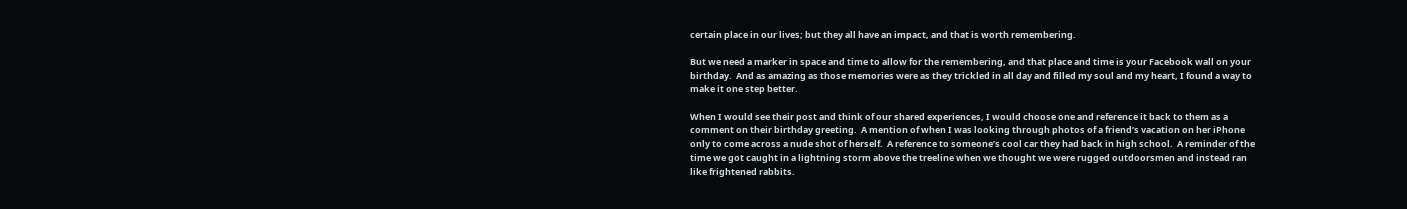certain place in our lives; but they all have an impact, and that is worth remembering.

But we need a marker in space and time to allow for the remembering, and that place and time is your Facebook wall on your birthday.  And as amazing as those memories were as they trickled in all day and filled my soul and my heart, I found a way to make it one step better.

When I would see their post and think of our shared experiences, I would choose one and reference it back to them as a comment on their birthday greeting.  A mention of when I was looking through photos of a friend’s vacation on her iPhone only to come across a nude shot of herself.  A reference to someone’s cool car they had back in high school.  A reminder of the time we got caught in a lightning storm above the treeline when we thought we were rugged outdoorsmen and instead ran like frightened rabbits.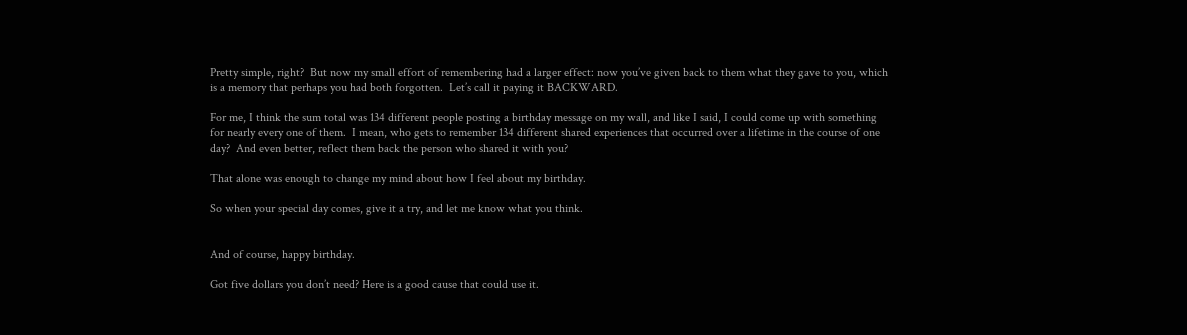Pretty simple, right?  But now my small effort of remembering had a larger effect: now you’ve given back to them what they gave to you, which is a memory that perhaps you had both forgotten.  Let’s call it paying it BACKWARD.

For me, I think the sum total was 134 different people posting a birthday message on my wall, and like I said, I could come up with something for nearly every one of them.  I mean, who gets to remember 134 different shared experiences that occurred over a lifetime in the course of one day?  And even better, reflect them back the person who shared it with you?

That alone was enough to change my mind about how I feel about my birthday.

So when your special day comes, give it a try, and let me know what you think.


And of course, happy birthday.

Got five dollars you don’t need? Here is a good cause that could use it.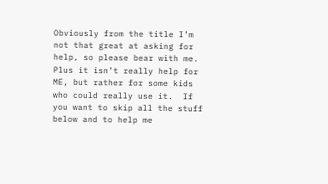Obviously from the title I’m not that great at asking for help, so please bear with me.  Plus it isn’t really help for ME, but rather for some kids who could really use it.  If you want to skip all the stuff below and to help me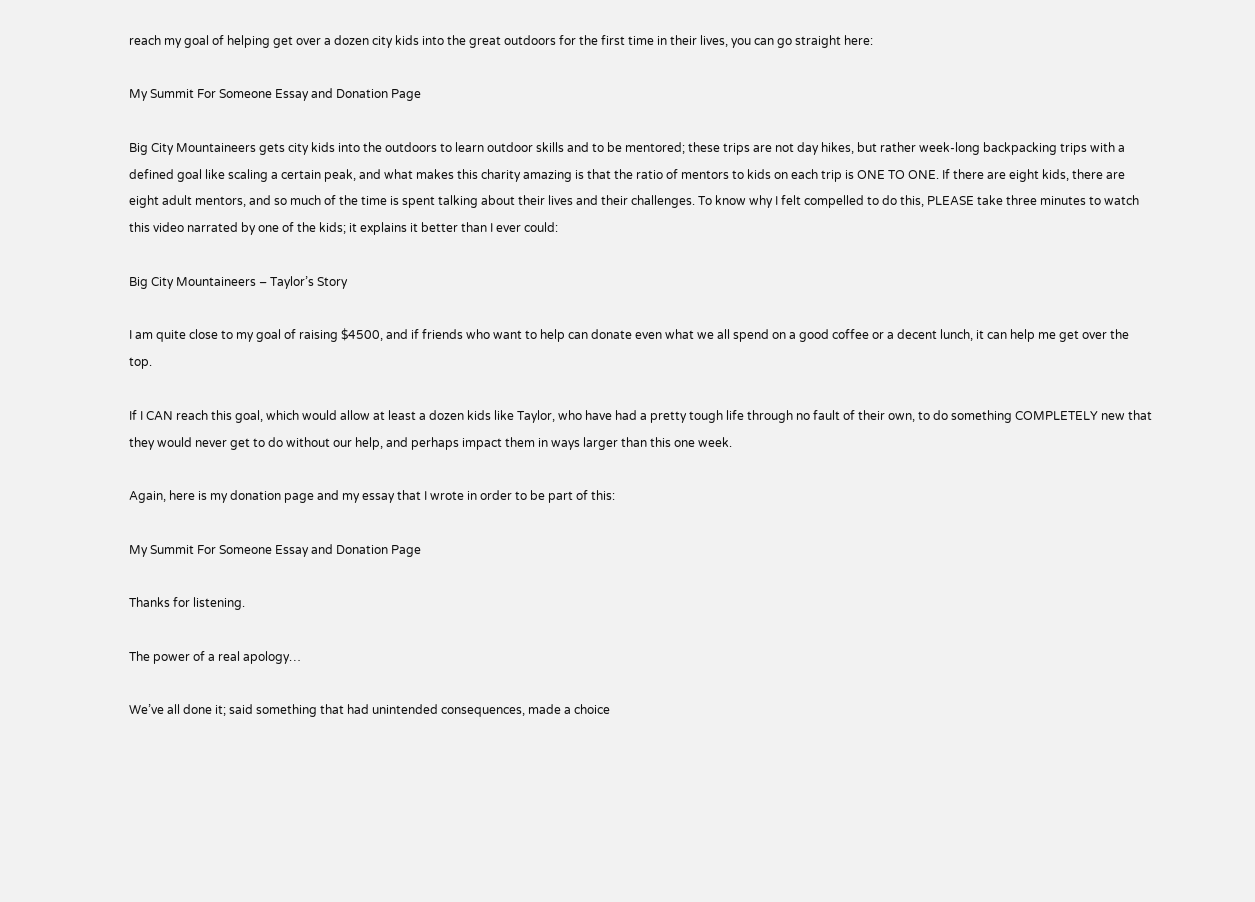reach my goal of helping get over a dozen city kids into the great outdoors for the first time in their lives, you can go straight here:

My Summit For Someone Essay and Donation Page

Big City Mountaineers gets city kids into the outdoors to learn outdoor skills and to be mentored; these trips are not day hikes, but rather week-long backpacking trips with a defined goal like scaling a certain peak, and what makes this charity amazing is that the ratio of mentors to kids on each trip is ONE TO ONE. If there are eight kids, there are eight adult mentors, and so much of the time is spent talking about their lives and their challenges. To know why I felt compelled to do this, PLEASE take three minutes to watch this video narrated by one of the kids; it explains it better than I ever could:

Big City Mountaineers – Taylor’s Story

I am quite close to my goal of raising $4500, and if friends who want to help can donate even what we all spend on a good coffee or a decent lunch, it can help me get over the top.

If I CAN reach this goal, which would allow at least a dozen kids like Taylor, who have had a pretty tough life through no fault of their own, to do something COMPLETELY new that they would never get to do without our help, and perhaps impact them in ways larger than this one week.

Again, here is my donation page and my essay that I wrote in order to be part of this:

My Summit For Someone Essay and Donation Page

Thanks for listening.

The power of a real apology…

We’ve all done it; said something that had unintended consequences, made a choice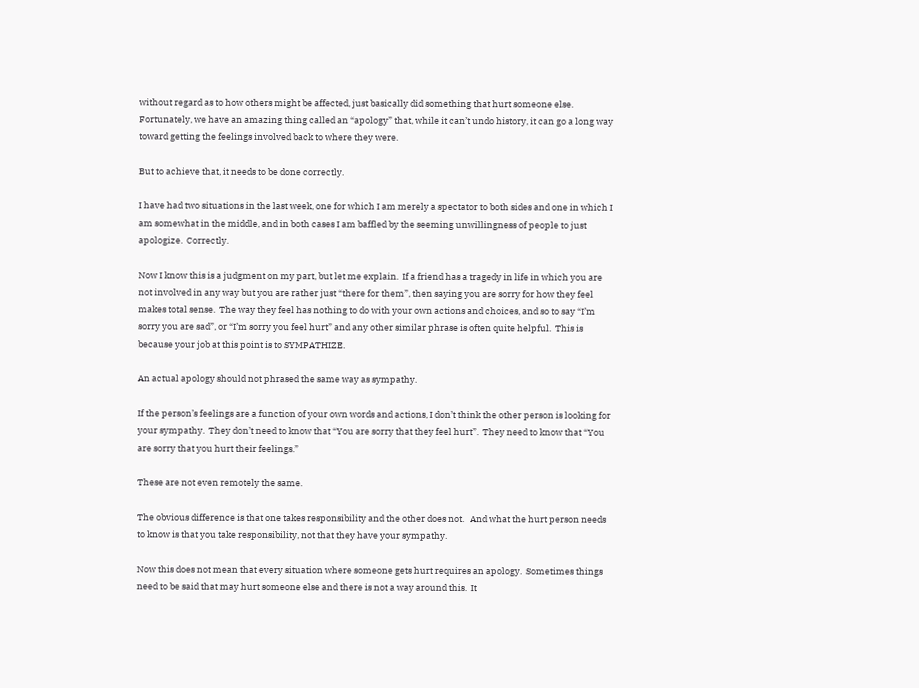without regard as to how others might be affected, just basically did something that hurt someone else.  Fortunately, we have an amazing thing called an “apology” that, while it can’t undo history, it can go a long way toward getting the feelings involved back to where they were.

But to achieve that, it needs to be done correctly.

I have had two situations in the last week, one for which I am merely a spectator to both sides and one in which I am somewhat in the middle, and in both cases I am baffled by the seeming unwillingness of people to just apologize.  Correctly.

Now I know this is a judgment on my part, but let me explain.  If a friend has a tragedy in life in which you are not involved in any way but you are rather just “there for them”, then saying you are sorry for how they feel makes total sense.  The way they feel has nothing to do with your own actions and choices, and so to say “I’m sorry you are sad”, or “I’m sorry you feel hurt” and any other similar phrase is often quite helpful.  This is because your job at this point is to SYMPATHIZE.

An actual apology should not phrased the same way as sympathy.

If the person’s feelings are a function of your own words and actions, I don’t think the other person is looking for your sympathy.  They don’t need to know that “You are sorry that they feel hurt”.  They need to know that “You are sorry that you hurt their feelings.”

These are not even remotely the same.

The obvious difference is that one takes responsibility and the other does not.   And what the hurt person needs to know is that you take responsibility, not that they have your sympathy.

Now this does not mean that every situation where someone gets hurt requires an apology.  Sometimes things need to be said that may hurt someone else and there is not a way around this.  It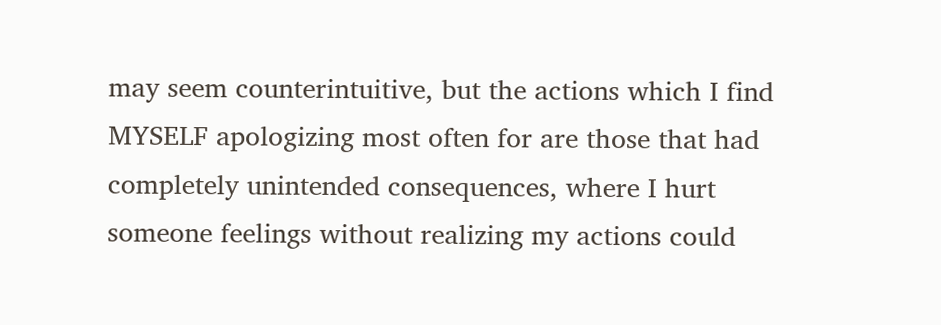may seem counterintuitive, but the actions which I find MYSELF apologizing most often for are those that had completely unintended consequences, where I hurt someone feelings without realizing my actions could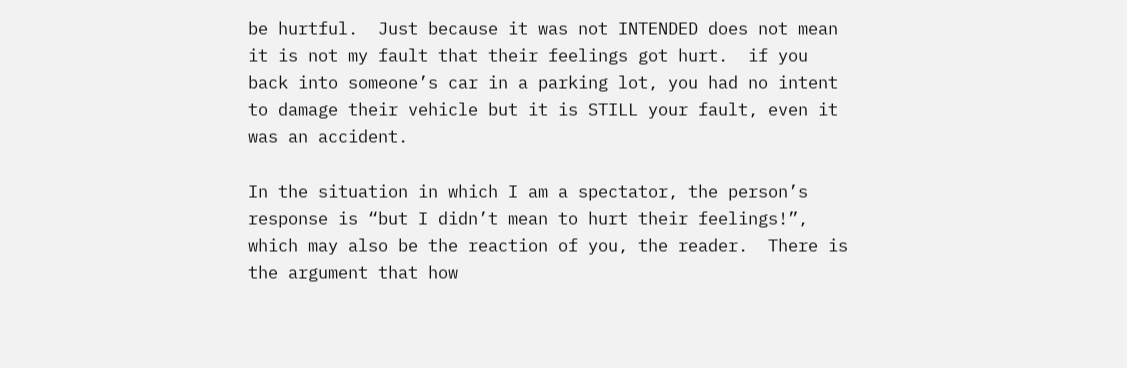be hurtful.  Just because it was not INTENDED does not mean it is not my fault that their feelings got hurt.  if you back into someone’s car in a parking lot, you had no intent to damage their vehicle but it is STILL your fault, even it was an accident.

In the situation in which I am a spectator, the person’s response is “but I didn’t mean to hurt their feelings!”, which may also be the reaction of you, the reader.  There is the argument that how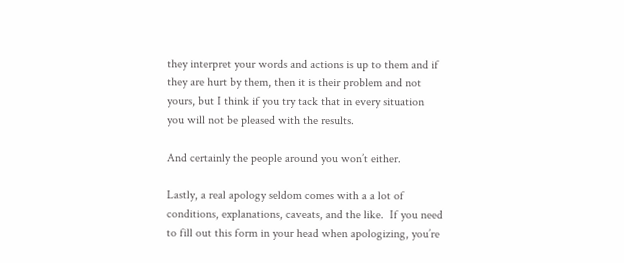they interpret your words and actions is up to them and if they are hurt by them, then it is their problem and not yours, but I think if you try tack that in every situation you will not be pleased with the results.

And certainly the people around you won’t either.

Lastly, a real apology seldom comes with a a lot of conditions, explanations, caveats, and the like.  If you need to fill out this form in your head when apologizing, you’re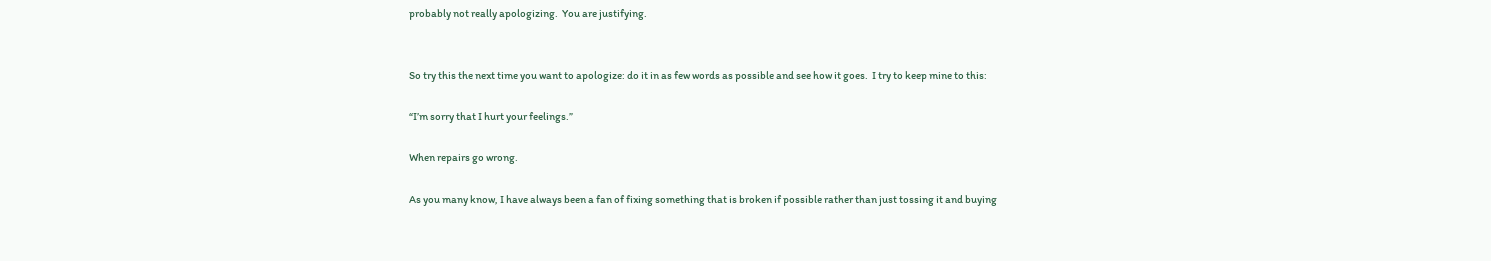probably not really apologizing.  You are justifying.


So try this the next time you want to apologize: do it in as few words as possible and see how it goes.  I try to keep mine to this:

“I’m sorry that I hurt your feelings.”

When repairs go wrong.

As you many know, I have always been a fan of fixing something that is broken if possible rather than just tossing it and buying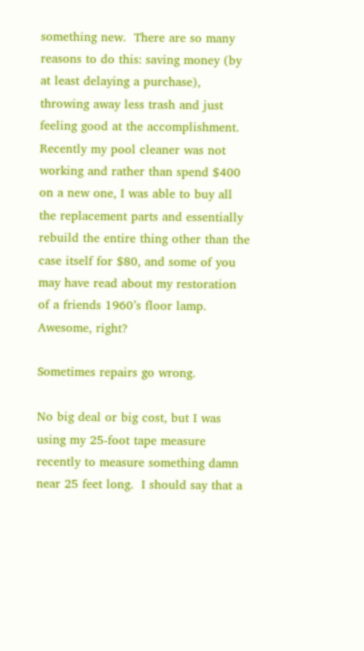something new.  There are so many reasons to do this: saving money (by at least delaying a purchase), throwing away less trash and just feeling good at the accomplishment.  Recently my pool cleaner was not working and rather than spend $400 on a new one, I was able to buy all the replacement parts and essentially rebuild the entire thing other than the case itself for $80, and some of you may have read about my restoration of a friends 1960’s floor lamp.  Awesome, right?

Sometimes repairs go wrong.

No big deal or big cost, but I was using my 25-foot tape measure recently to measure something damn near 25 feet long.  I should say that a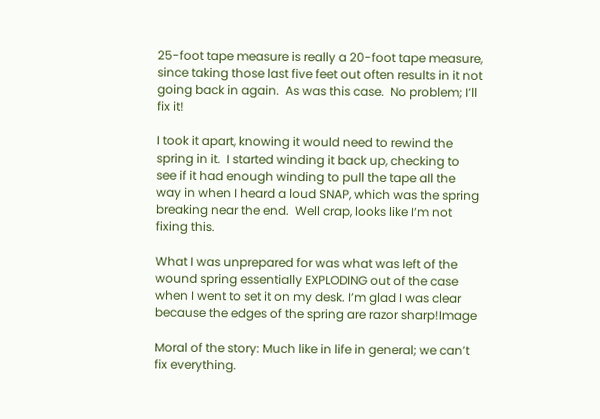25-foot tape measure is really a 20-foot tape measure, since taking those last five feet out often results in it not going back in again.  As was this case.  No problem; I’ll fix it!

I took it apart, knowing it would need to rewind the spring in it.  I started winding it back up, checking to see if it had enough winding to pull the tape all the way in when I heard a loud SNAP, which was the spring breaking near the end.  Well crap, looks like I’m not fixing this.

What I was unprepared for was what was left of the wound spring essentially EXPLODING out of the case when I went to set it on my desk. I’m glad I was clear because the edges of the spring are razor sharp!Image

Moral of the story: Much like in life in general; we can’t fix everything.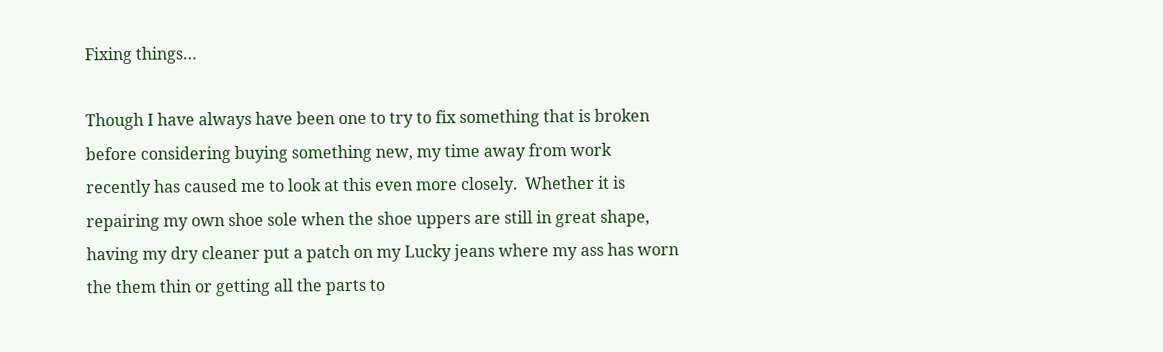Fixing things…

Though I have always have been one to try to fix something that is broken before considering buying something new, my time away from work recently has caused me to look at this even more closely.  Whether it is repairing my own shoe sole when the shoe uppers are still in great shape, having my dry cleaner put a patch on my Lucky jeans where my ass has worn the them thin or getting all the parts to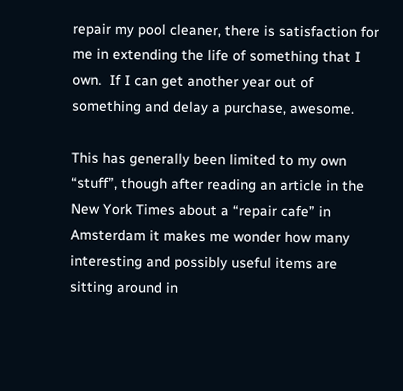repair my pool cleaner, there is satisfaction for me in extending the life of something that I own.  If I can get another year out of something and delay a purchase, awesome.

This has generally been limited to my own “stuff”, though after reading an article in the New York Times about a “repair cafe” in Amsterdam it makes me wonder how many interesting and possibly useful items are sitting around in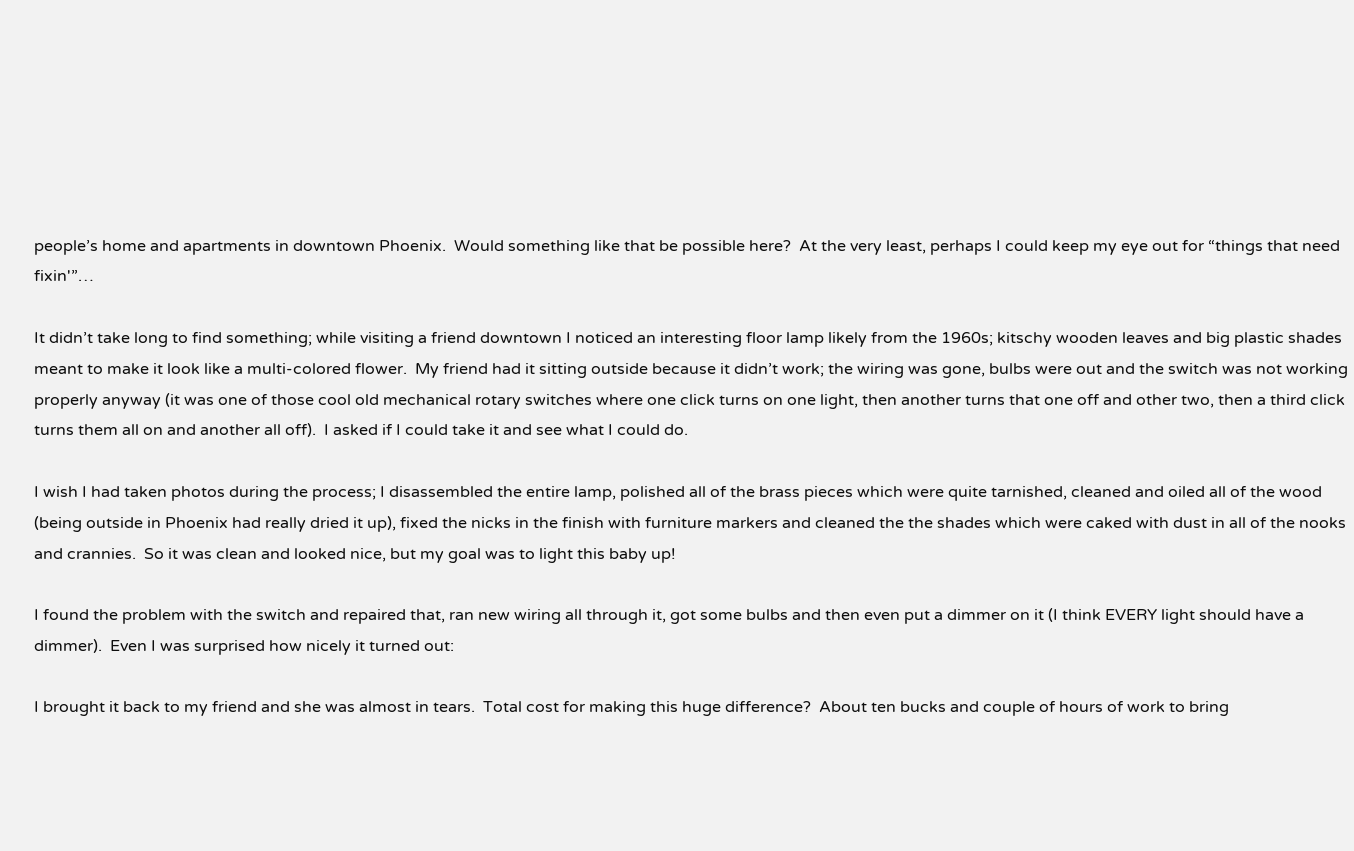people’s home and apartments in downtown Phoenix.  Would something like that be possible here?  At the very least, perhaps I could keep my eye out for “things that need fixin'”…

It didn’t take long to find something; while visiting a friend downtown I noticed an interesting floor lamp likely from the 1960s; kitschy wooden leaves and big plastic shades meant to make it look like a multi-colored flower.  My friend had it sitting outside because it didn’t work; the wiring was gone, bulbs were out and the switch was not working properly anyway (it was one of those cool old mechanical rotary switches where one click turns on one light, then another turns that one off and other two, then a third click turns them all on and another all off).  I asked if I could take it and see what I could do.

I wish I had taken photos during the process; I disassembled the entire lamp, polished all of the brass pieces which were quite tarnished, cleaned and oiled all of the wood (being outside in Phoenix had really dried it up), fixed the nicks in the finish with furniture markers and cleaned the the shades which were caked with dust in all of the nooks and crannies.  So it was clean and looked nice, but my goal was to light this baby up!

I found the problem with the switch and repaired that, ran new wiring all through it, got some bulbs and then even put a dimmer on it (I think EVERY light should have a dimmer).  Even I was surprised how nicely it turned out:

I brought it back to my friend and she was almost in tears.  Total cost for making this huge difference?  About ten bucks and couple of hours of work to bring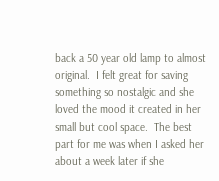back a 50 year old lamp to almost original.  I felt great for saving something so nostalgic and she loved the mood it created in her small but cool space.  The best part for me was when I asked her about a week later if she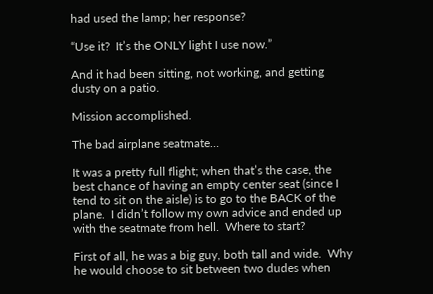had used the lamp; her response?

“Use it?  It’s the ONLY light I use now.”

And it had been sitting, not working, and getting dusty on a patio.

Mission accomplished.

The bad airplane seatmate…

It was a pretty full flight; when that’s the case, the best chance of having an empty center seat (since I tend to sit on the aisle) is to go to the BACK of the plane.  I didn’t follow my own advice and ended up with the seatmate from hell.  Where to start?

First of all, he was a big guy, both tall and wide.  Why he would choose to sit between two dudes when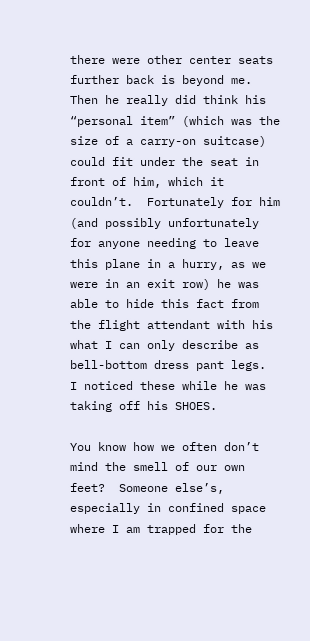there were other center seats further back is beyond me.  Then he really did think his “personal item” (which was the size of a carry-on suitcase) could fit under the seat in front of him, which it couldn’t.  Fortunately for him (and possibly unfortunately for anyone needing to leave this plane in a hurry, as we were in an exit row) he was able to hide this fact from the flight attendant with his what I can only describe as bell-bottom dress pant legs.  I noticed these while he was taking off his SHOES.

You know how we often don’t mind the smell of our own feet?  Someone else’s, especially in confined space where I am trapped for the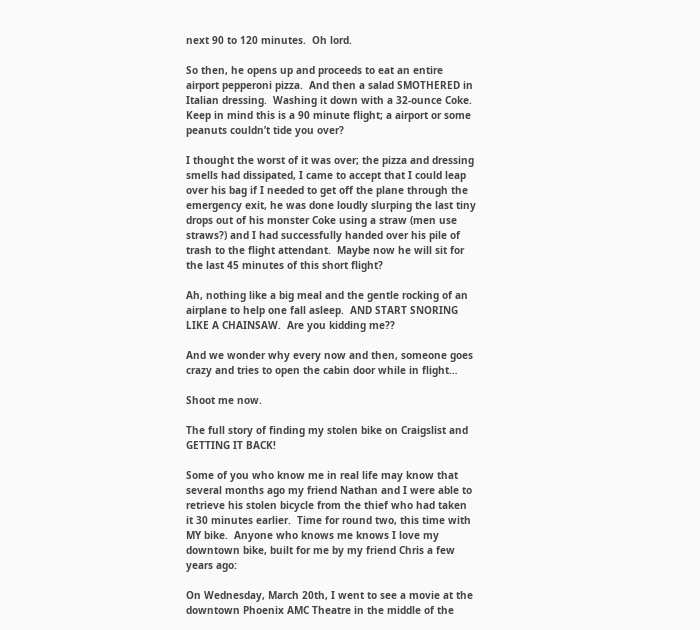next 90 to 120 minutes.  Oh lord.

So then, he opens up and proceeds to eat an entire airport pepperoni pizza.  And then a salad SMOTHERED in Italian dressing.  Washing it down with a 32-ounce Coke.  Keep in mind this is a 90 minute flight; a airport or some peanuts couldn’t tide you over?

I thought the worst of it was over; the pizza and dressing smells had dissipated, I came to accept that I could leap over his bag if I needed to get off the plane through the emergency exit, he was done loudly slurping the last tiny drops out of his monster Coke using a straw (men use straws?) and I had successfully handed over his pile of trash to the flight attendant.  Maybe now he will sit for the last 45 minutes of this short flight?

Ah, nothing like a big meal and the gentle rocking of an airplane to help one fall asleep.  AND START SNORING LIKE A CHAINSAW.  Are you kidding me??

And we wonder why every now and then, someone goes crazy and tries to open the cabin door while in flight…

Shoot me now.

The full story of finding my stolen bike on Craigslist and GETTING IT BACK!

Some of you who know me in real life may know that several months ago my friend Nathan and I were able to retrieve his stolen bicycle from the thief who had taken it 30 minutes earlier.  Time for round two, this time with MY bike.  Anyone who knows me knows I love my downtown bike, built for me by my friend Chris a few years ago:

On Wednesday, March 20th, I went to see a movie at the downtown Phoenix AMC Theatre in the middle of the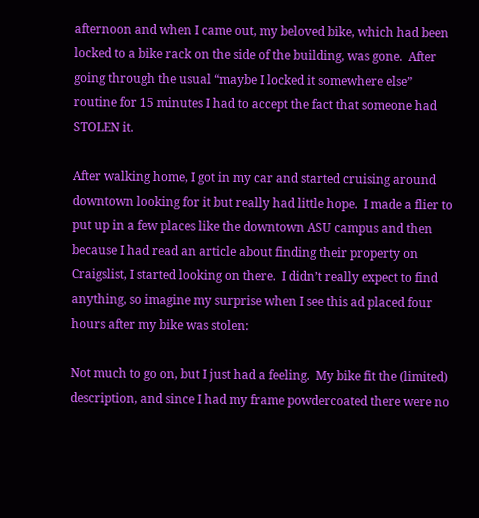afternoon and when I came out, my beloved bike, which had been locked to a bike rack on the side of the building, was gone.  After going through the usual “maybe I locked it somewhere else” routine for 15 minutes I had to accept the fact that someone had STOLEN it.

After walking home, I got in my car and started cruising around downtown looking for it but really had little hope.  I made a flier to put up in a few places like the downtown ASU campus and then because I had read an article about finding their property on Craigslist, I started looking on there.  I didn’t really expect to find anything, so imagine my surprise when I see this ad placed four hours after my bike was stolen:

Not much to go on, but I just had a feeling.  My bike fit the (limited) description, and since I had my frame powdercoated there were no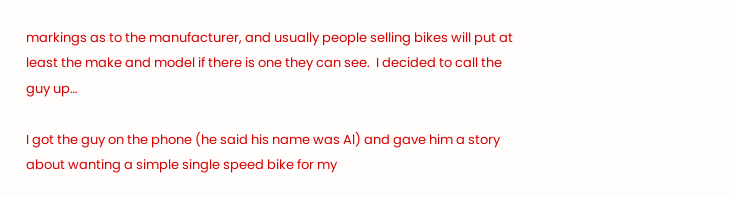markings as to the manufacturer, and usually people selling bikes will put at least the make and model if there is one they can see.  I decided to call the guy up…

I got the guy on the phone (he said his name was Al) and gave him a story about wanting a simple single speed bike for my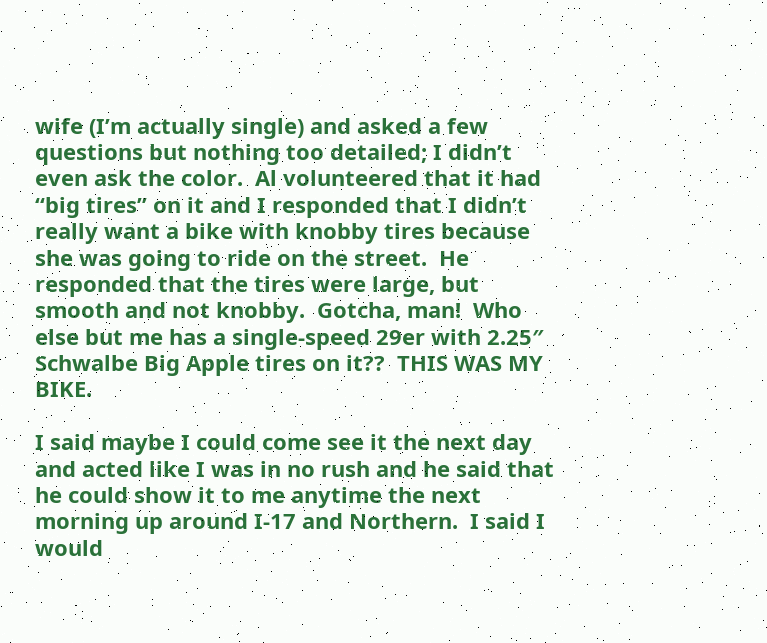wife (I’m actually single) and asked a few questions but nothing too detailed; I didn’t even ask the color.  Al volunteered that it had “big tires” on it and I responded that I didn’t really want a bike with knobby tires because she was going to ride on the street.  He responded that the tires were large, but smooth and not knobby.  Gotcha, man!  Who else but me has a single-speed 29er with 2.25″ Schwalbe Big Apple tires on it??  THIS WAS MY BIKE.

I said maybe I could come see it the next day and acted like I was in no rush and he said that he could show it to me anytime the next morning up around I-17 and Northern.  I said I would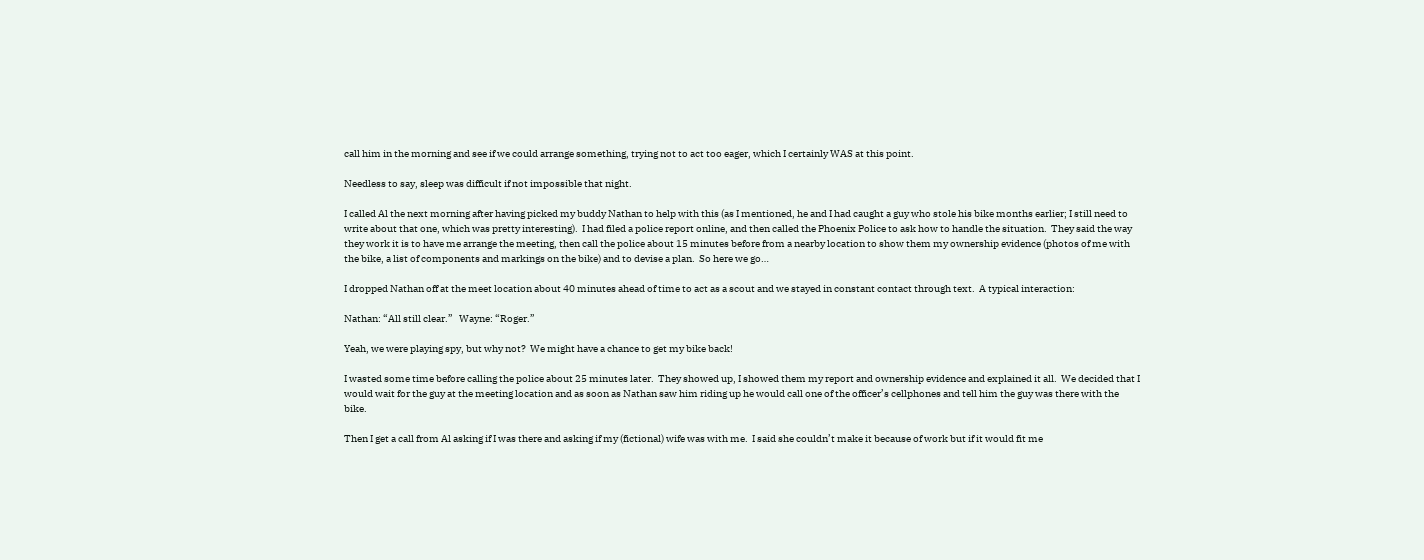call him in the morning and see if we could arrange something, trying not to act too eager, which I certainly WAS at this point.

Needless to say, sleep was difficult if not impossible that night.

I called Al the next morning after having picked my buddy Nathan to help with this (as I mentioned, he and I had caught a guy who stole his bike months earlier; I still need to write about that one, which was pretty interesting).  I had filed a police report online, and then called the Phoenix Police to ask how to handle the situation.  They said the way they work it is to have me arrange the meeting, then call the police about 15 minutes before from a nearby location to show them my ownership evidence (photos of me with the bike, a list of components and markings on the bike) and to devise a plan.  So here we go…

I dropped Nathan off at the meet location about 40 minutes ahead of time to act as a scout and we stayed in constant contact through text.  A typical interaction:

Nathan: “All still clear.”   Wayne: “Roger.”

Yeah, we were playing spy, but why not?  We might have a chance to get my bike back!

I wasted some time before calling the police about 25 minutes later.  They showed up, I showed them my report and ownership evidence and explained it all.  We decided that I would wait for the guy at the meeting location and as soon as Nathan saw him riding up he would call one of the officer’s cellphones and tell him the guy was there with the bike.

Then I get a call from Al asking if I was there and asking if my (fictional) wife was with me.  I said she couldn’t make it because of work but if it would fit me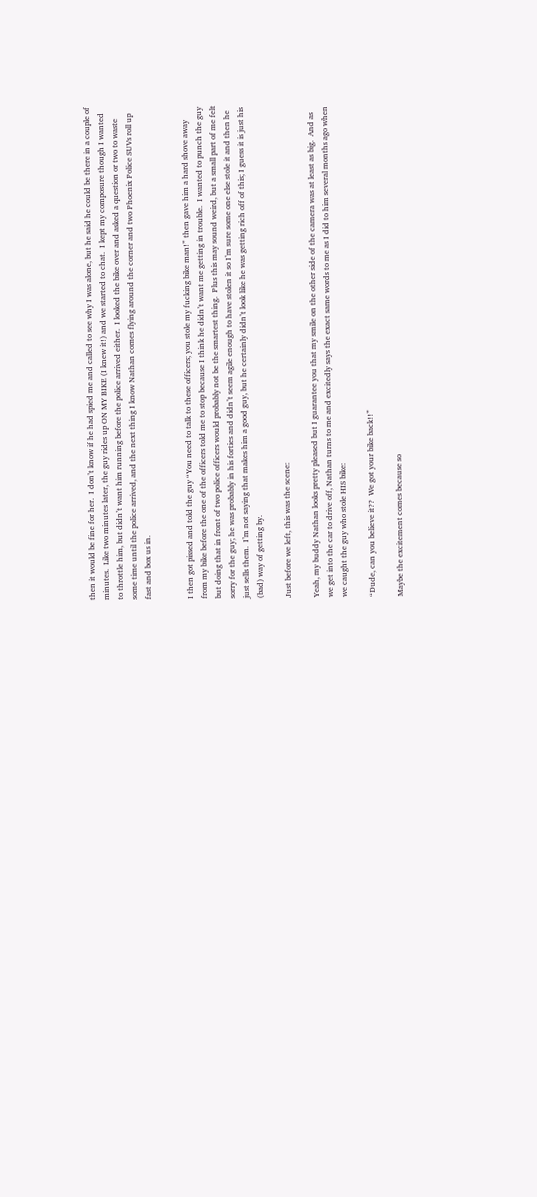then it would be fine for her.  I don’t know if he had spied me and called to see why I was alone, but he said he could be there in a couple of minutes.  Like two minutes later, the guy rides up ON MY BIKE (I knew it!) and we started to chat.  I kept my composure though I wanted to throttle him, but didn’t want him running before the police arrived either.  I looked the bike over and asked a question or two to waste some time until the police arrived, and the next thing I know Nathan comes flying around the corner and two Phoenix Police SUVs roll up fast and box us in.


I then got pissed and told the guy “You need to talk to these officers; you stole my fucking bike man!” then gave him a hard shove away from my bike before the one of the officers told me to stop because I think he didn’t want me getting in trouble.  I wanted to punch the guy but doing that in front of two police officers would probably not be the smartest thing.  Plus this may sound weird, but a small part of me felt sorry for the guy; he was probably in his forties and didn’t seem agile enough to have stolen it so I’m sure some one else stole it and then he just sells them.  I’m not saying that makes him a good guy, but he certainly didn’t look like he was getting rich off of this; I guess it is just his (bad) way of getting by.

Just before we left, this was the scene:

Yeah, my buddy Nathan looks pretty pleased but I guarantee you that my smile on the other side of the camera was at least as big.  And as we get into the car to drive off, Nathan turns to me and excitedly says the exact same words to me as I did to him several months ago when we caught the guy who stole HIS bike:

“Dude, can you believe it??  We got your bike back!!”

Maybe the excitement comes because so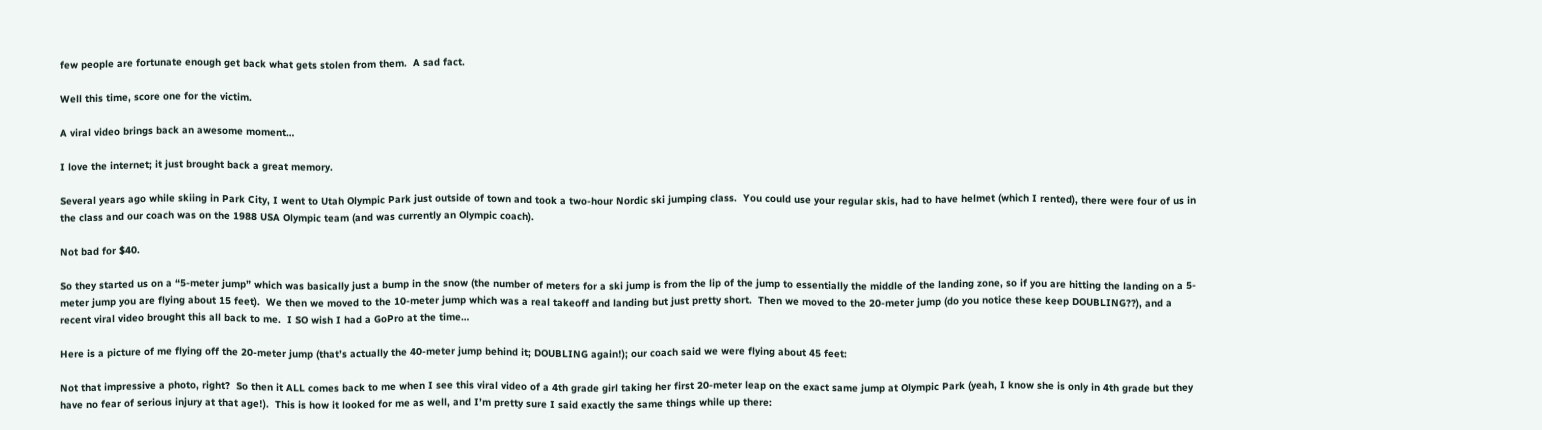few people are fortunate enough get back what gets stolen from them.  A sad fact.

Well this time, score one for the victim.

A viral video brings back an awesome moment…

I love the internet; it just brought back a great memory.

Several years ago while skiing in Park City, I went to Utah Olympic Park just outside of town and took a two-hour Nordic ski jumping class.  You could use your regular skis, had to have helmet (which I rented), there were four of us in the class and our coach was on the 1988 USA Olympic team (and was currently an Olympic coach).

Not bad for $40.

So they started us on a “5-meter jump” which was basically just a bump in the snow (the number of meters for a ski jump is from the lip of the jump to essentially the middle of the landing zone, so if you are hitting the landing on a 5-meter jump you are flying about 15 feet).  We then we moved to the 10-meter jump which was a real takeoff and landing but just pretty short.  Then we moved to the 20-meter jump (do you notice these keep DOUBLING??), and a recent viral video brought this all back to me.  I SO wish I had a GoPro at the time…

Here is a picture of me flying off the 20-meter jump (that’s actually the 40-meter jump behind it; DOUBLING again!); our coach said we were flying about 45 feet:

Not that impressive a photo, right?  So then it ALL comes back to me when I see this viral video of a 4th grade girl taking her first 20-meter leap on the exact same jump at Olympic Park (yeah, I know she is only in 4th grade but they have no fear of serious injury at that age!).  This is how it looked for me as well, and I’m pretty sure I said exactly the same things while up there: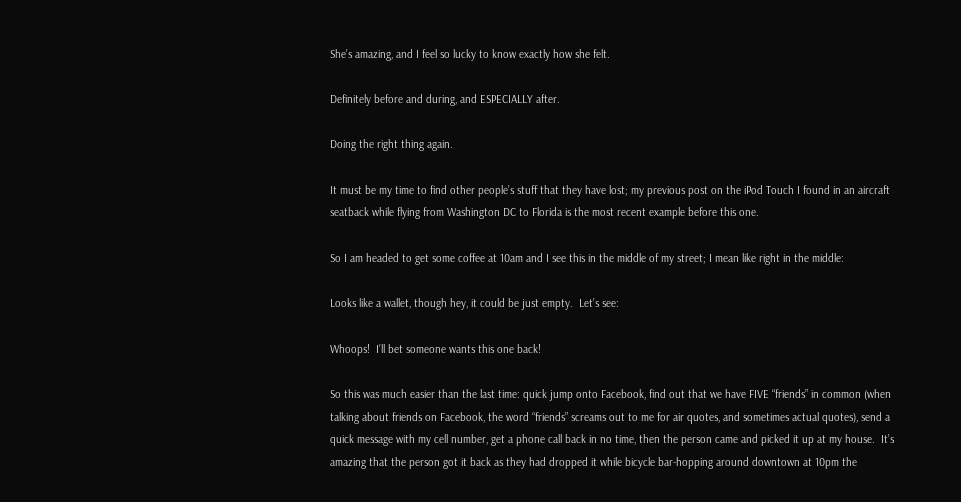She’s amazing, and I feel so lucky to know exactly how she felt.

Definitely before and during, and ESPECIALLY after.

Doing the right thing again.

It must be my time to find other people’s stuff that they have lost; my previous post on the iPod Touch I found in an aircraft seatback while flying from Washington DC to Florida is the most recent example before this one.

So I am headed to get some coffee at 10am and I see this in the middle of my street; I mean like right in the middle:

Looks like a wallet, though hey, it could be just empty.  Let’s see:

Whoops!  I’ll bet someone wants this one back!

So this was much easier than the last time: quick jump onto Facebook, find out that we have FIVE “friends” in common (when talking about friends on Facebook, the word “friends” screams out to me for air quotes, and sometimes actual quotes), send a quick message with my cell number, get a phone call back in no time, then the person came and picked it up at my house.  It’s amazing that the person got it back as they had dropped it while bicycle bar-hopping around downtown at 10pm the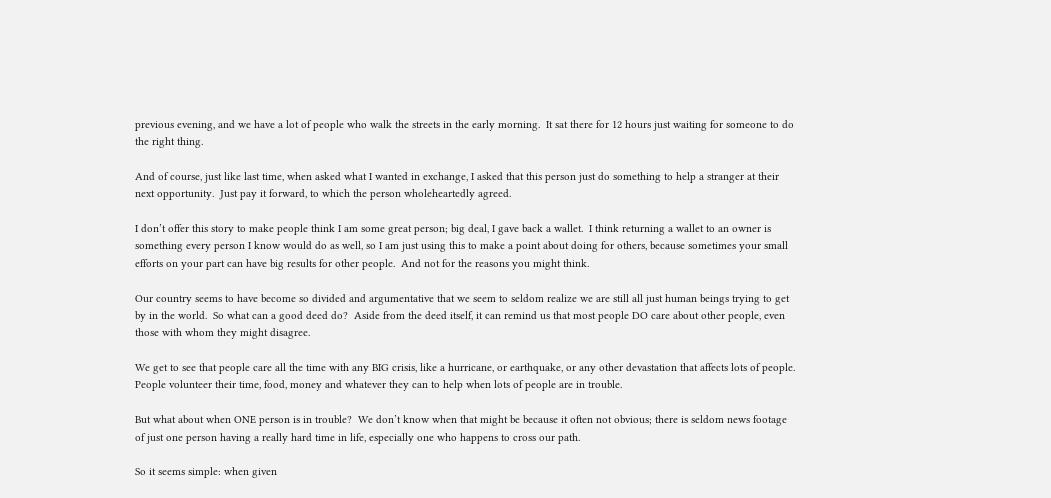previous evening, and we have a lot of people who walk the streets in the early morning.  It sat there for 12 hours just waiting for someone to do the right thing.

And of course, just like last time, when asked what I wanted in exchange, I asked that this person just do something to help a stranger at their next opportunity.  Just pay it forward, to which the person wholeheartedly agreed.

I don’t offer this story to make people think I am some great person; big deal, I gave back a wallet.  I think returning a wallet to an owner is something every person I know would do as well, so I am just using this to make a point about doing for others, because sometimes your small efforts on your part can have big results for other people.  And not for the reasons you might think.

Our country seems to have become so divided and argumentative that we seem to seldom realize we are still all just human beings trying to get by in the world.  So what can a good deed do?  Aside from the deed itself, it can remind us that most people DO care about other people, even those with whom they might disagree.

We get to see that people care all the time with any BIG crisis, like a hurricane, or earthquake, or any other devastation that affects lots of people.  People volunteer their time, food, money and whatever they can to help when lots of people are in trouble.

But what about when ONE person is in trouble?  We don’t know when that might be because it often not obvious; there is seldom news footage of just one person having a really hard time in life, especially one who happens to cross our path.

So it seems simple: when given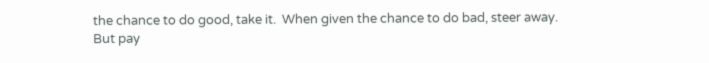the chance to do good, take it.  When given the chance to do bad, steer away.  But pay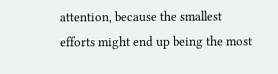attention, because the smallest efforts might end up being the most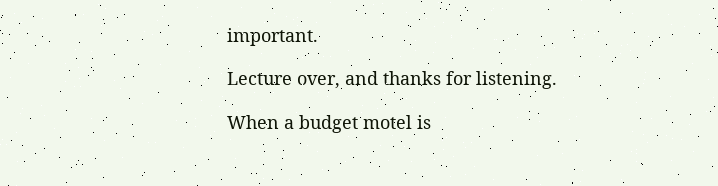important.

Lecture over, and thanks for listening.

When a budget motel is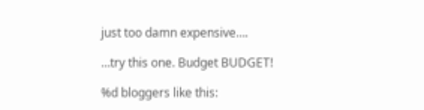just too damn expensive….

…try this one. Budget BUDGET!

%d bloggers like this: